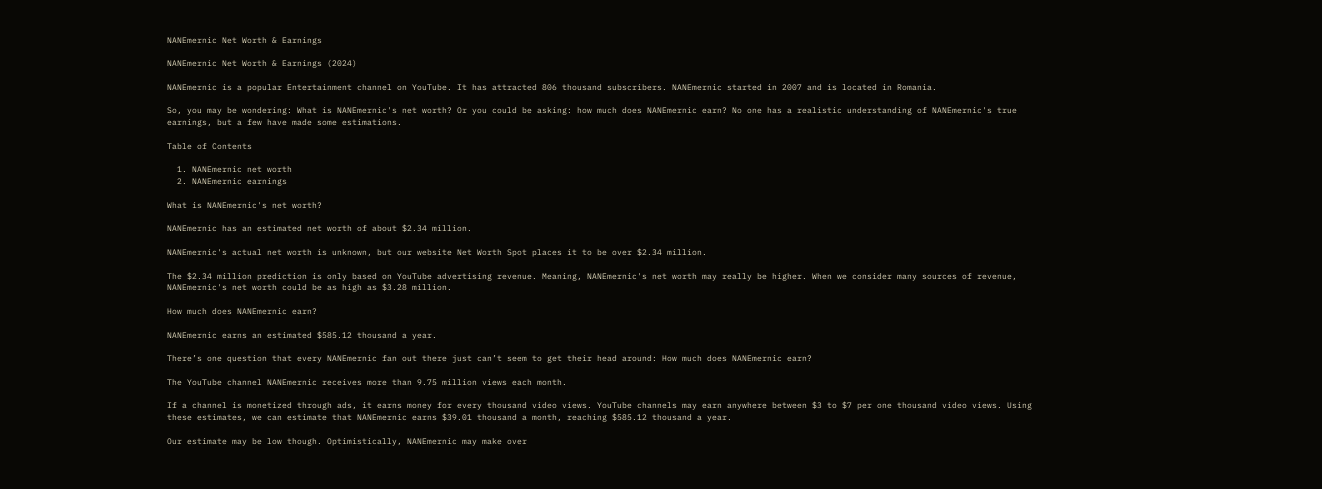NANEmernic Net Worth & Earnings

NANEmernic Net Worth & Earnings (2024)

NANEmernic is a popular Entertainment channel on YouTube. It has attracted 806 thousand subscribers. NANEmernic started in 2007 and is located in Romania.

So, you may be wondering: What is NANEmernic's net worth? Or you could be asking: how much does NANEmernic earn? No one has a realistic understanding of NANEmernic's true earnings, but a few have made some estimations.

Table of Contents

  1. NANEmernic net worth
  2. NANEmernic earnings

What is NANEmernic's net worth?

NANEmernic has an estimated net worth of about $2.34 million.

NANEmernic's actual net worth is unknown, but our website Net Worth Spot places it to be over $2.34 million.

The $2.34 million prediction is only based on YouTube advertising revenue. Meaning, NANEmernic's net worth may really be higher. When we consider many sources of revenue, NANEmernic's net worth could be as high as $3.28 million.

How much does NANEmernic earn?

NANEmernic earns an estimated $585.12 thousand a year.

There’s one question that every NANEmernic fan out there just can’t seem to get their head around: How much does NANEmernic earn?

The YouTube channel NANEmernic receives more than 9.75 million views each month.

If a channel is monetized through ads, it earns money for every thousand video views. YouTube channels may earn anywhere between $3 to $7 per one thousand video views. Using these estimates, we can estimate that NANEmernic earns $39.01 thousand a month, reaching $585.12 thousand a year.

Our estimate may be low though. Optimistically, NANEmernic may make over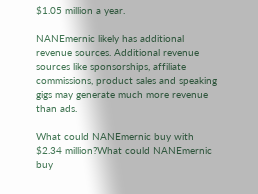$1.05 million a year.

NANEmernic likely has additional revenue sources. Additional revenue sources like sponsorships, affiliate commissions, product sales and speaking gigs may generate much more revenue than ads.

What could NANEmernic buy with $2.34 million?What could NANEmernic buy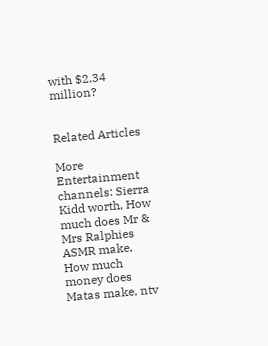with $2.34 million?


Related Articles

More Entertainment channels: Sierra Kidd worth, How much does Mr & Mrs Ralphies ASMR make, How much money does Matas make, ntv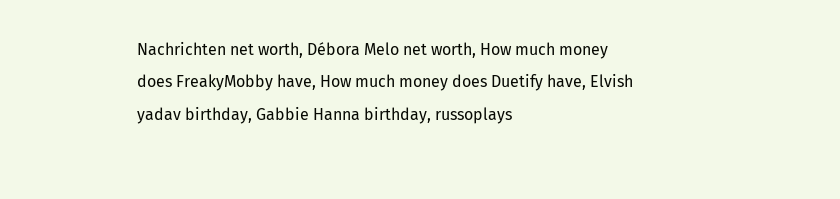Nachrichten net worth, Débora Melo net worth, How much money does FreakyMobby have, How much money does Duetify have, Elvish yadav birthday, Gabbie Hanna birthday, russoplays